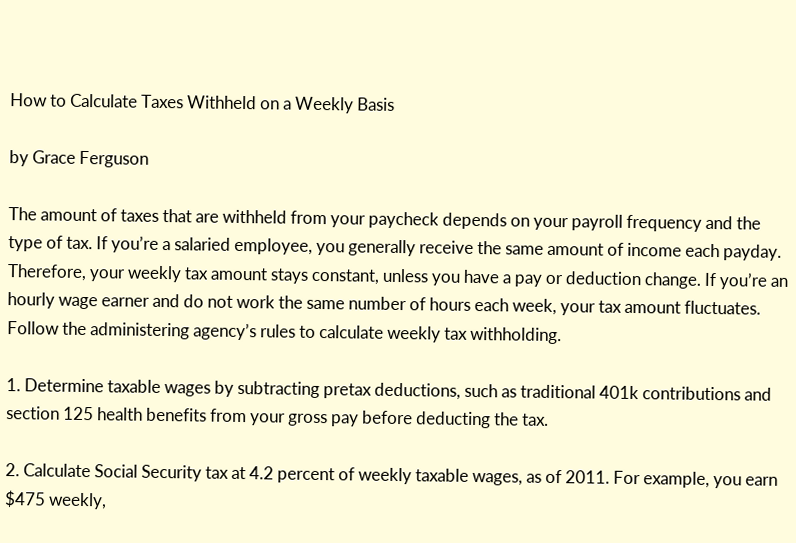How to Calculate Taxes Withheld on a Weekly Basis

by Grace Ferguson

The amount of taxes that are withheld from your paycheck depends on your payroll frequency and the type of tax. If you’re a salaried employee, you generally receive the same amount of income each payday. Therefore, your weekly tax amount stays constant, unless you have a pay or deduction change. If you’re an hourly wage earner and do not work the same number of hours each week, your tax amount fluctuates. Follow the administering agency’s rules to calculate weekly tax withholding.

1. Determine taxable wages by subtracting pretax deductions, such as traditional 401k contributions and section 125 health benefits from your gross pay before deducting the tax.

2. Calculate Social Security tax at 4.2 percent of weekly taxable wages, as of 2011. For example, you earn $475 weekly,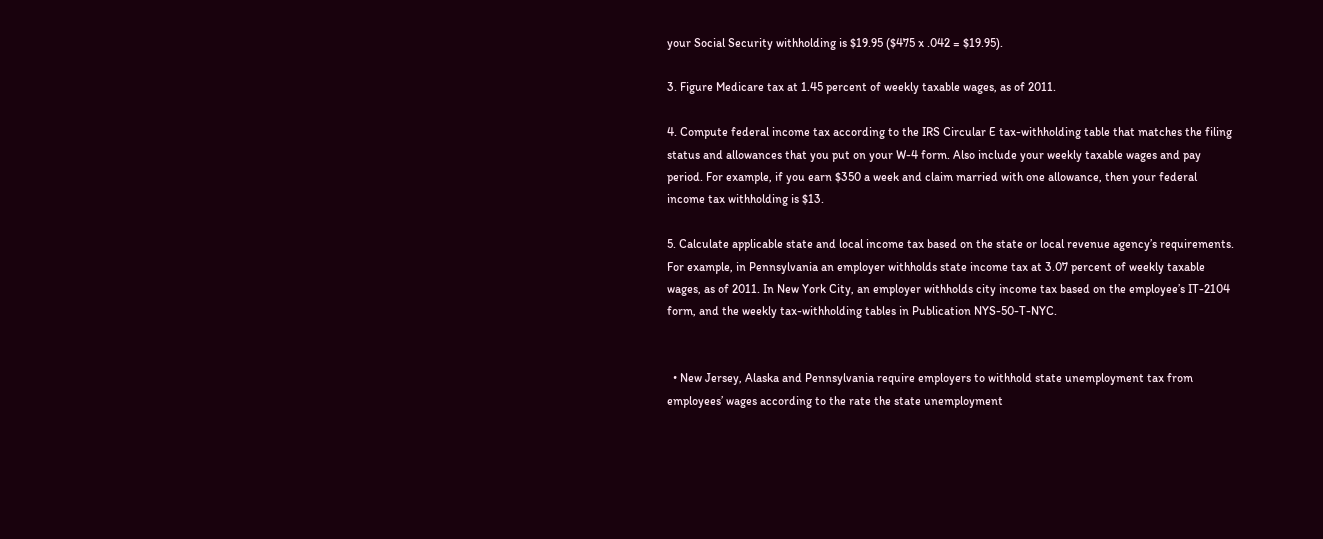your Social Security withholding is $19.95 ($475 x .042 = $19.95).

3. Figure Medicare tax at 1.45 percent of weekly taxable wages, as of 2011.

4. Compute federal income tax according to the IRS Circular E tax-withholding table that matches the filing status and allowances that you put on your W-4 form. Also include your weekly taxable wages and pay period. For example, if you earn $350 a week and claim married with one allowance, then your federal income tax withholding is $13.

5. Calculate applicable state and local income tax based on the state or local revenue agency’s requirements. For example, in Pennsylvania an employer withholds state income tax at 3.07 percent of weekly taxable wages, as of 2011. In New York City, an employer withholds city income tax based on the employee’s IT-2104 form, and the weekly tax-withholding tables in Publication NYS-50-T-NYC.


  • New Jersey, Alaska and Pennsylvania require employers to withhold state unemployment tax from employees’ wages according to the rate the state unemployment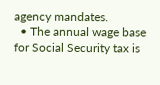agency mandates.
  • The annual wage base for Social Security tax is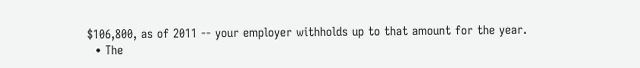$106,800, as of 2011 -- your employer withholds up to that amount for the year.
  • The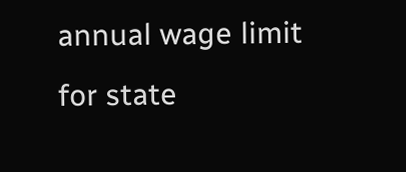annual wage limit for state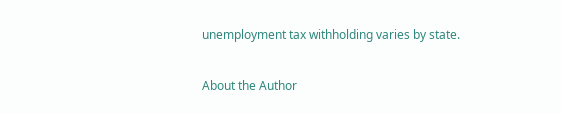unemployment tax withholding varies by state.

About the Author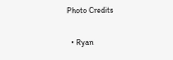Photo Credits

  • Ryan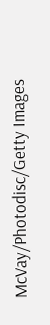McVay/Photodisc/Getty Images